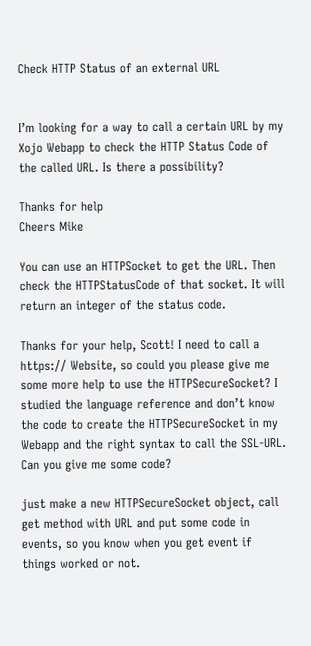Check HTTP Status of an external URL


I’m looking for a way to call a certain URL by my Xojo Webapp to check the HTTP Status Code of the called URL. Is there a possibility?

Thanks for help
Cheers Mike

You can use an HTTPSocket to get the URL. Then check the HTTPStatusCode of that socket. It will return an integer of the status code.

Thanks for your help, Scott! I need to call a https:// Website, so could you please give me some more help to use the HTTPSecureSocket? I studied the language reference and don’t know the code to create the HTTPSecureSocket in my Webapp and the right syntax to call the SSL-URL. Can you give me some code?

just make a new HTTPSecureSocket object, call get method with URL and put some code in events, so you know when you get event if things worked or not.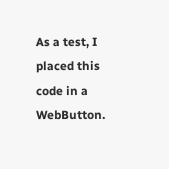As a test, I placed this code in a WebButton.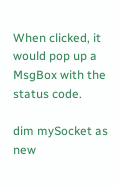When clicked, it would pop up a MsgBox with the status code.

dim mySocket as new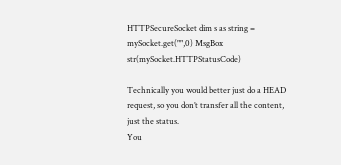HTTPSecureSocket dim s as string = mySocket.get("",0) MsgBox str(mySocket.HTTPStatusCode)

Technically you would better just do a HEAD request, so you don’t transfer all the content, just the status.
You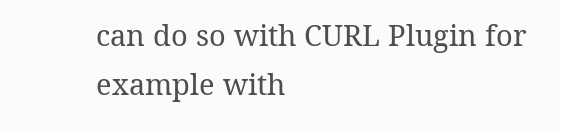can do so with CURL Plugin for example with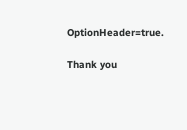OptionHeader=true.

Thank you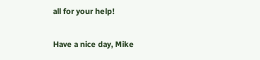all for your help!

Have a nice day, Mike